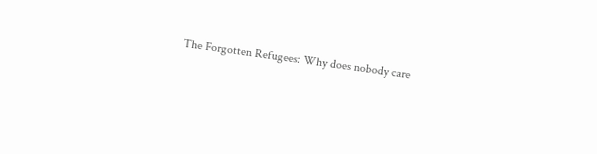The Forgotten Refugees: Why does nobody care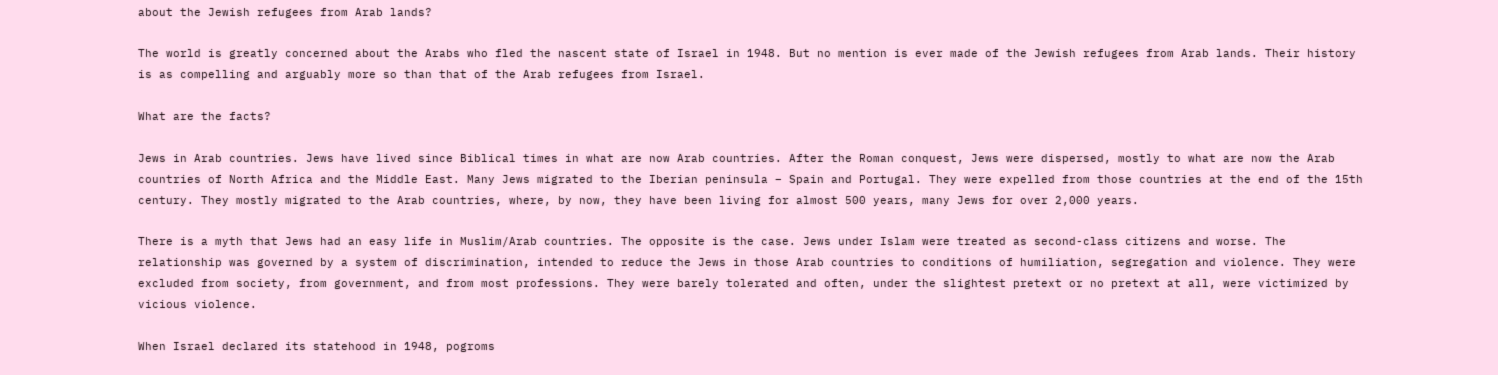about the Jewish refugees from Arab lands?

The world is greatly concerned about the Arabs who fled the nascent state of Israel in 1948. But no mention is ever made of the Jewish refugees from Arab lands. Their history is as compelling and arguably more so than that of the Arab refugees from Israel.

What are the facts?

Jews in Arab countries. Jews have lived since Biblical times in what are now Arab countries. After the Roman conquest, Jews were dispersed, mostly to what are now the Arab countries of North Africa and the Middle East. Many Jews migrated to the Iberian peninsula – Spain and Portugal. They were expelled from those countries at the end of the 15th century. They mostly migrated to the Arab countries, where, by now, they have been living for almost 500 years, many Jews for over 2,000 years.

There is a myth that Jews had an easy life in Muslim/Arab countries. The opposite is the case. Jews under Islam were treated as second-class citizens and worse. The relationship was governed by a system of discrimination, intended to reduce the Jews in those Arab countries to conditions of humiliation, segregation and violence. They were excluded from society, from government, and from most professions. They were barely tolerated and often, under the slightest pretext or no pretext at all, were victimized by vicious violence.

When Israel declared its statehood in 1948, pogroms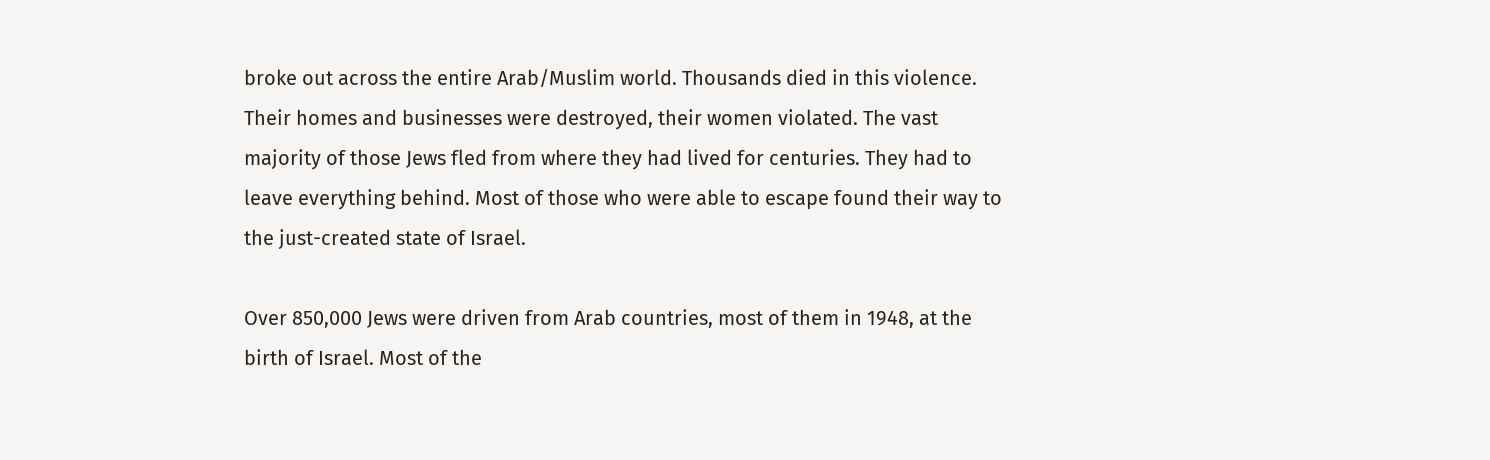broke out across the entire Arab/Muslim world. Thousands died in this violence. Their homes and businesses were destroyed, their women violated. The vast majority of those Jews fled from where they had lived for centuries. They had to leave everything behind. Most of those who were able to escape found their way to the just-created state of Israel.

Over 850,000 Jews were driven from Arab countries, most of them in 1948, at the birth of Israel. Most of the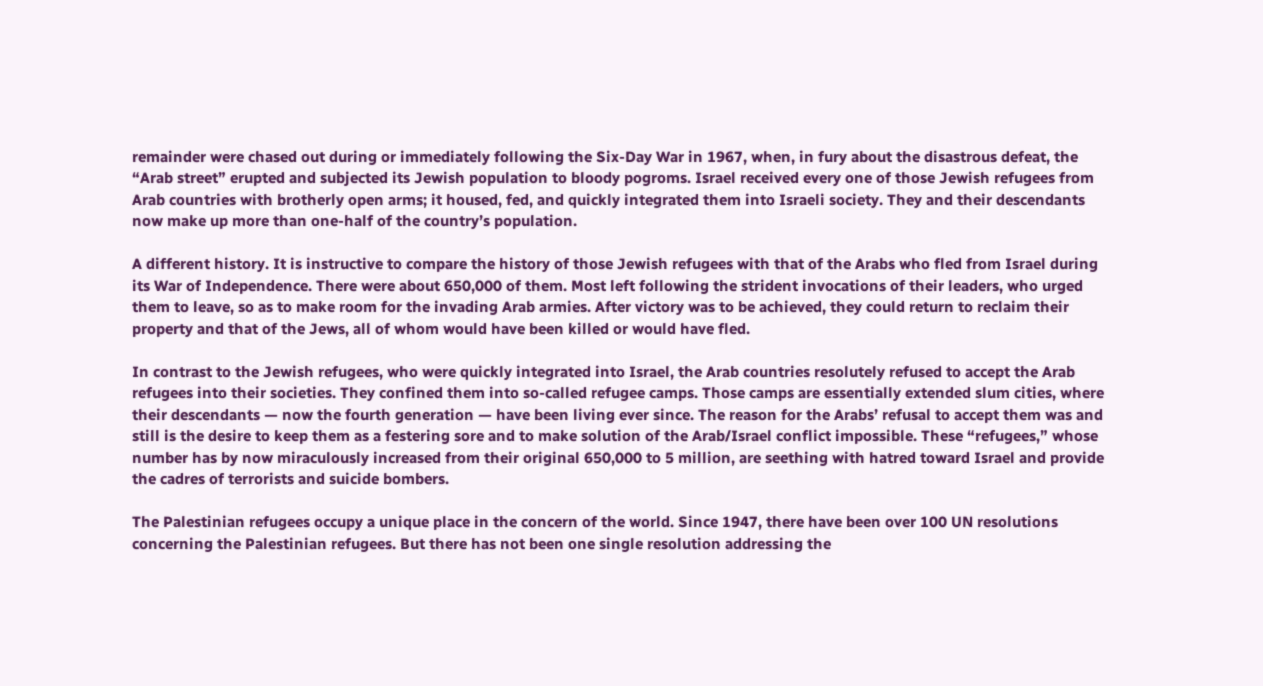remainder were chased out during or immediately following the Six-Day War in 1967, when, in fury about the disastrous defeat, the “Arab street” erupted and subjected its Jewish population to bloody pogroms. Israel received every one of those Jewish refugees from Arab countries with brotherly open arms; it housed, fed, and quickly integrated them into Israeli society. They and their descendants now make up more than one-half of the country’s population.

A different history. It is instructive to compare the history of those Jewish refugees with that of the Arabs who fled from Israel during its War of Independence. There were about 650,000 of them. Most left following the strident invocations of their leaders, who urged them to leave, so as to make room for the invading Arab armies. After victory was to be achieved, they could return to reclaim their property and that of the Jews, all of whom would have been killed or would have fled.

In contrast to the Jewish refugees, who were quickly integrated into Israel, the Arab countries resolutely refused to accept the Arab refugees into their societies. They confined them into so-called refugee camps. Those camps are essentially extended slum cities, where their descendants — now the fourth generation — have been living ever since. The reason for the Arabs’ refusal to accept them was and still is the desire to keep them as a festering sore and to make solution of the Arab/Israel conflict impossible. These “refugees,” whose number has by now miraculously increased from their original 650,000 to 5 million, are seething with hatred toward Israel and provide the cadres of terrorists and suicide bombers.

The Palestinian refugees occupy a unique place in the concern of the world. Since 1947, there have been over 100 UN resolutions concerning the Palestinian refugees. But there has not been one single resolution addressing the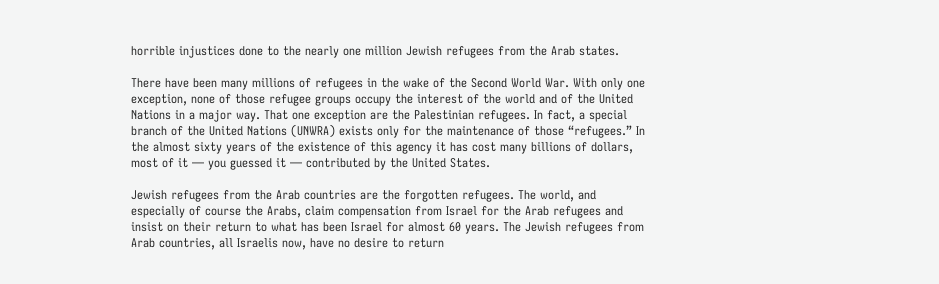horrible injustices done to the nearly one million Jewish refugees from the Arab states.

There have been many millions of refugees in the wake of the Second World War. With only one exception, none of those refugee groups occupy the interest of the world and of the United Nations in a major way. That one exception are the Palestinian refugees. In fact, a special branch of the United Nations (UNWRA) exists only for the maintenance of those “refugees.” In the almost sixty years of the existence of this agency it has cost many billions of dollars, most of it — you guessed it — contributed by the United States.

Jewish refugees from the Arab countries are the forgotten refugees. The world, and especially of course the Arabs, claim compensation from Israel for the Arab refugees and insist on their return to what has been Israel for almost 60 years. The Jewish refugees from Arab countries, all Israelis now, have no desire to return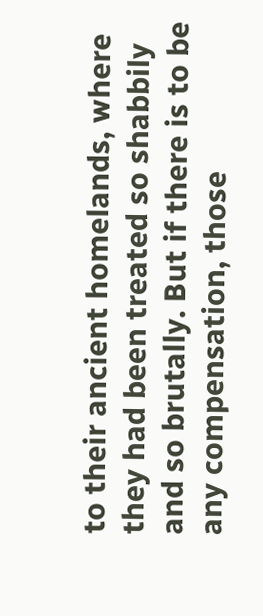to their ancient homelands, where they had been treated so shabbily and so brutally. But if there is to be any compensation, those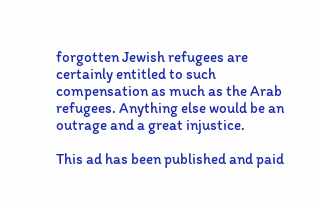forgotten Jewish refugees are certainly entitled to such compensation as much as the Arab refugees. Anything else would be an outrage and a great injustice.

This ad has been published and paid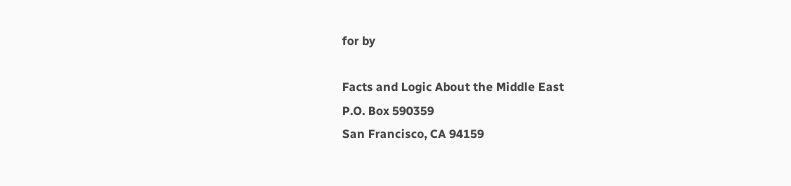for by

Facts and Logic About the Middle East
P.O. Box 590359
San Francisco, CA 94159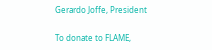Gerardo Joffe, President

To donate to FLAME,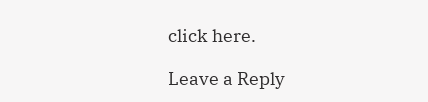click here.

Leave a Reply